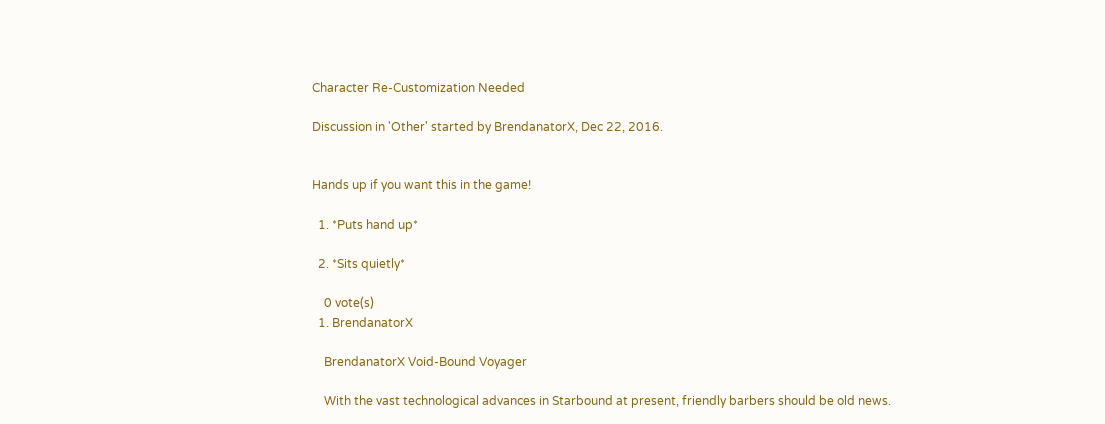Character Re-Customization Needed

Discussion in 'Other' started by BrendanatorX, Dec 22, 2016.


Hands up if you want this in the game!

  1. *Puts hand up*

  2. *Sits quietly*

    0 vote(s)
  1. BrendanatorX

    BrendanatorX Void-Bound Voyager

    With the vast technological advances in Starbound at present, friendly barbers should be old news.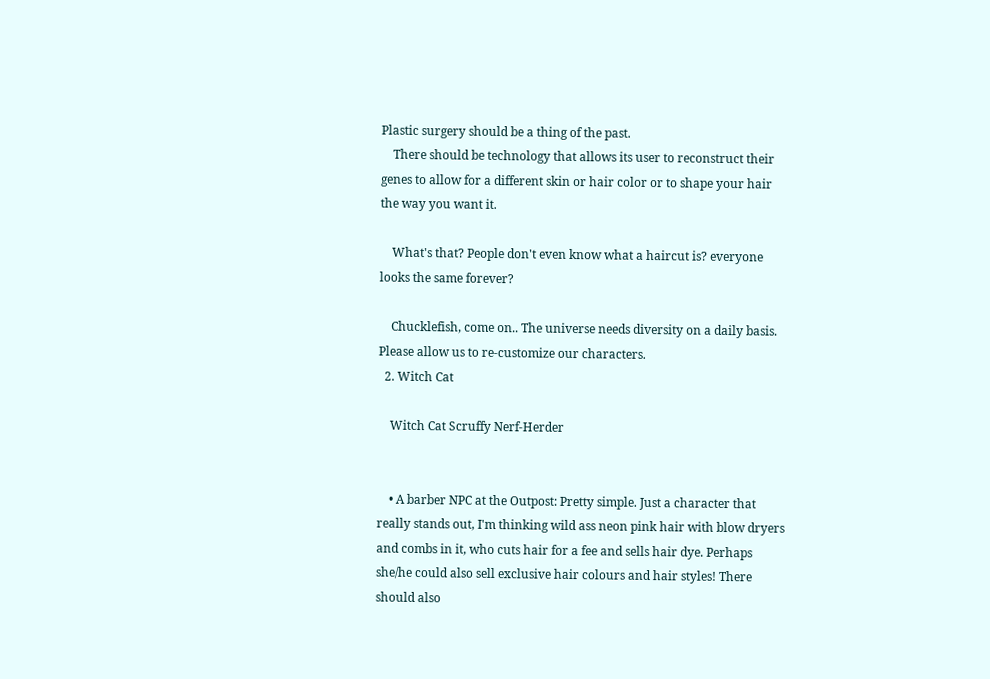Plastic surgery should be a thing of the past.
    There should be technology that allows its user to reconstruct their genes to allow for a different skin or hair color or to shape your hair the way you want it.

    What's that? People don't even know what a haircut is? everyone looks the same forever?

    Chucklefish, come on.. The universe needs diversity on a daily basis. Please allow us to re-customize our characters.
  2. Witch Cat

    Witch Cat Scruffy Nerf-Herder


    • A barber NPC at the Outpost: Pretty simple. Just a character that really stands out, I'm thinking wild ass neon pink hair with blow dryers and combs in it, who cuts hair for a fee and sells hair dye. Perhaps she/he could also sell exclusive hair colours and hair styles! There should also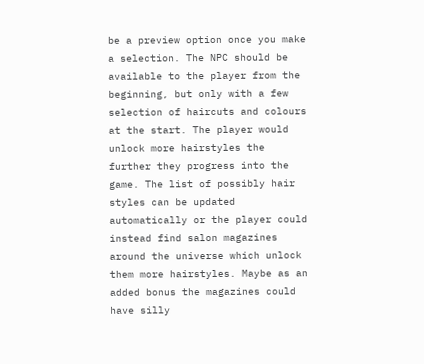be a preview option once you make a selection. The NPC should be available to the player from the beginning, but only with a few selection of haircuts and colours at the start. The player would unlock more hairstyles the further they progress into the game. The list of possibly hair styles can be updated automatically or the player could instead find salon magazines around the universe which unlock them more hairstyles. Maybe as an added bonus the magazines could have silly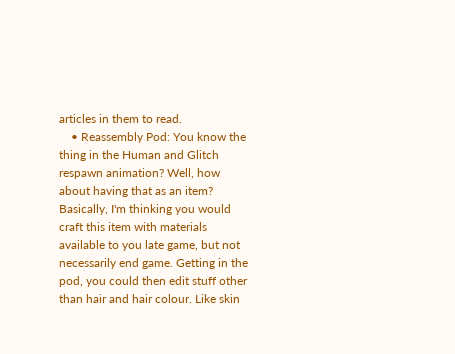articles in them to read.
    • Reassembly Pod: You know the thing in the Human and Glitch respawn animation? Well, how about having that as an item? Basically, I'm thinking you would craft this item with materials available to you late game, but not necessarily end game. Getting in the pod, you could then edit stuff other than hair and hair colour. Like skin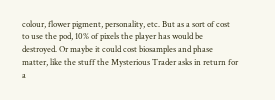colour, flower pigment, personality, etc. But as a sort of cost to use the pod, 10% of pixels the player has would be destroyed. Or maybe it could cost biosamples and phase matter, like the stuff the Mysterious Trader asks in return for a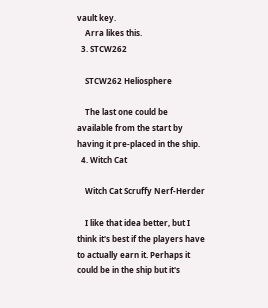vault key.
    Arra likes this.
  3. STCW262

    STCW262 Heliosphere

    The last one could be available from the start by having it pre-placed in the ship.
  4. Witch Cat

    Witch Cat Scruffy Nerf-Herder

    I like that idea better, but I think it's best if the players have to actually earn it. Perhaps it could be in the ship but it's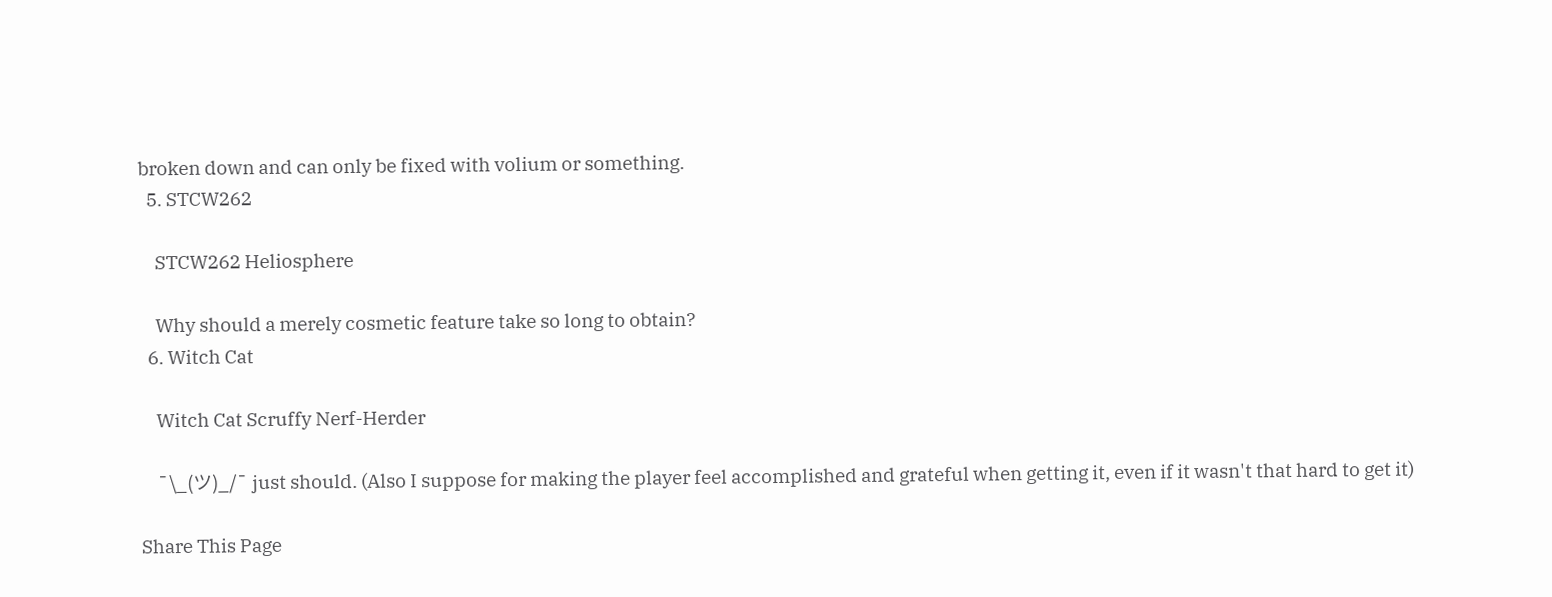broken down and can only be fixed with volium or something.
  5. STCW262

    STCW262 Heliosphere

    Why should a merely cosmetic feature take so long to obtain?
  6. Witch Cat

    Witch Cat Scruffy Nerf-Herder

    ¯\_(ツ)_/¯ just should. (Also I suppose for making the player feel accomplished and grateful when getting it, even if it wasn't that hard to get it)

Share This Page